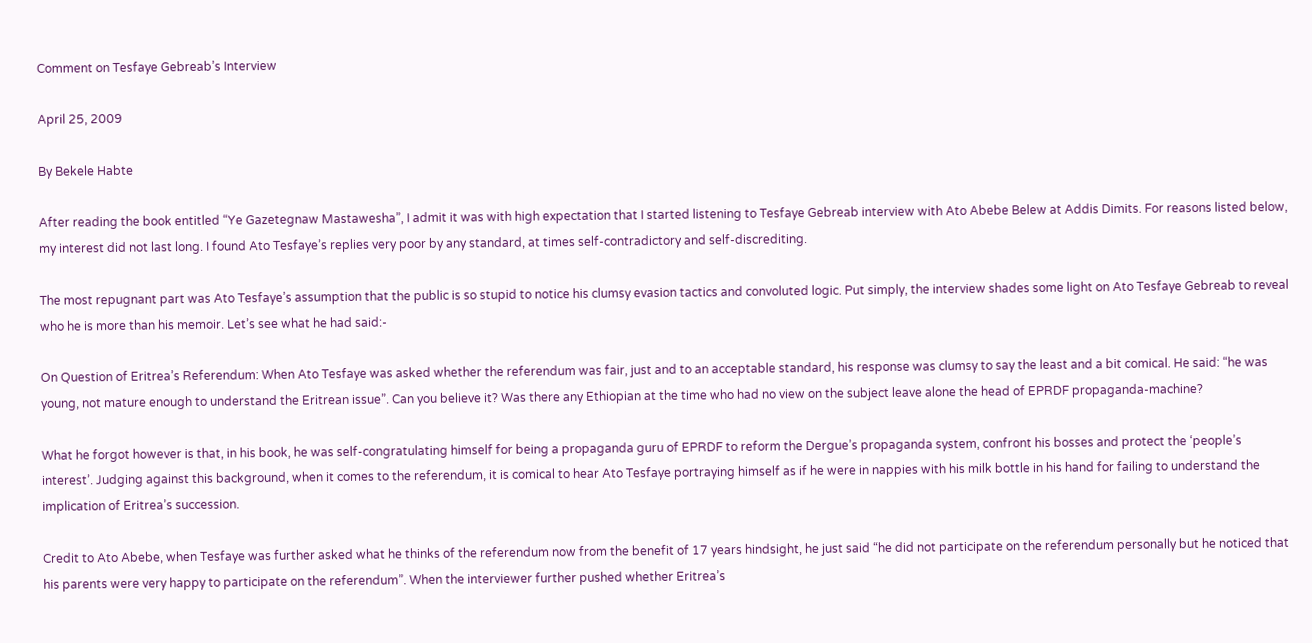Comment on Tesfaye Gebreab’s Interview

April 25, 2009

By Bekele Habte

After reading the book entitled “Ye Gazetegnaw Mastawesha”, I admit it was with high expectation that I started listening to Tesfaye Gebreab interview with Ato Abebe Belew at Addis Dimits. For reasons listed below, my interest did not last long. I found Ato Tesfaye’s replies very poor by any standard, at times self-contradictory and self-discrediting.

The most repugnant part was Ato Tesfaye’s assumption that the public is so stupid to notice his clumsy evasion tactics and convoluted logic. Put simply, the interview shades some light on Ato Tesfaye Gebreab to reveal who he is more than his memoir. Let’s see what he had said:-

On Question of Eritrea’s Referendum: When Ato Tesfaye was asked whether the referendum was fair, just and to an acceptable standard, his response was clumsy to say the least and a bit comical. He said: “he was young, not mature enough to understand the Eritrean issue”. Can you believe it? Was there any Ethiopian at the time who had no view on the subject leave alone the head of EPRDF propaganda-machine?

What he forgot however is that, in his book, he was self-congratulating himself for being a propaganda guru of EPRDF to reform the Dergue’s propaganda system, confront his bosses and protect the ‘people’s interest’. Judging against this background, when it comes to the referendum, it is comical to hear Ato Tesfaye portraying himself as if he were in nappies with his milk bottle in his hand for failing to understand the implication of Eritrea’s succession.

Credit to Ato Abebe, when Tesfaye was further asked what he thinks of the referendum now from the benefit of 17 years hindsight, he just said “he did not participate on the referendum personally but he noticed that his parents were very happy to participate on the referendum”. When the interviewer further pushed whether Eritrea’s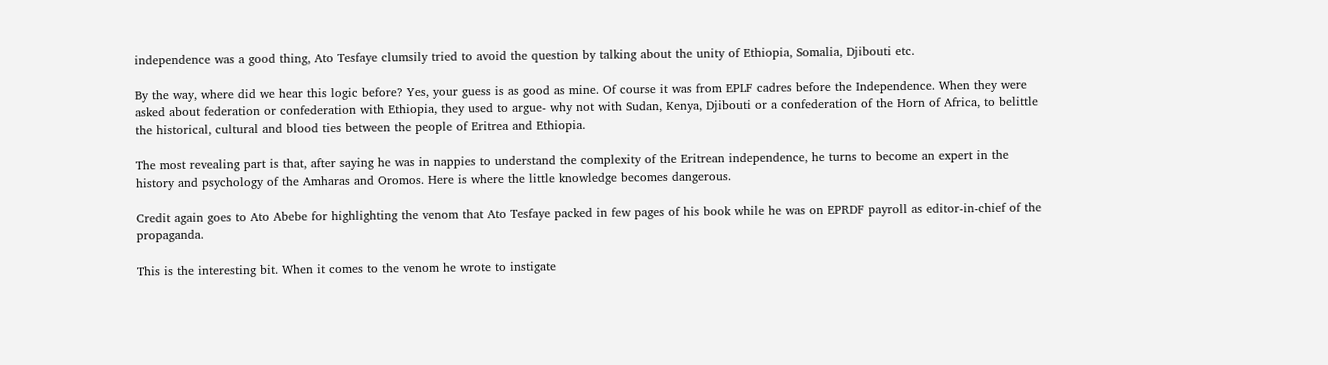independence was a good thing, Ato Tesfaye clumsily tried to avoid the question by talking about the unity of Ethiopia, Somalia, Djibouti etc.

By the way, where did we hear this logic before? Yes, your guess is as good as mine. Of course it was from EPLF cadres before the Independence. When they were asked about federation or confederation with Ethiopia, they used to argue- why not with Sudan, Kenya, Djibouti or a confederation of the Horn of Africa, to belittle the historical, cultural and blood ties between the people of Eritrea and Ethiopia.

The most revealing part is that, after saying he was in nappies to understand the complexity of the Eritrean independence, he turns to become an expert in the history and psychology of the Amharas and Oromos. Here is where the little knowledge becomes dangerous.

Credit again goes to Ato Abebe for highlighting the venom that Ato Tesfaye packed in few pages of his book while he was on EPRDF payroll as editor-in-chief of the propaganda.

This is the interesting bit. When it comes to the venom he wrote to instigate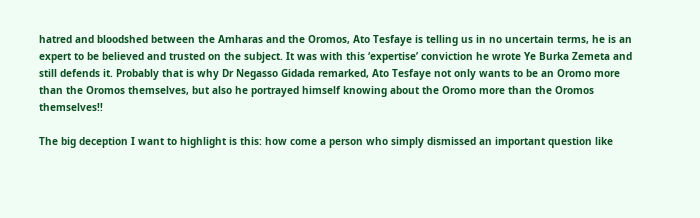hatred and bloodshed between the Amharas and the Oromos, Ato Tesfaye is telling us in no uncertain terms, he is an expert to be believed and trusted on the subject. It was with this ‘expertise’ conviction he wrote Ye Burka Zemeta and still defends it. Probably that is why Dr Negasso Gidada remarked, Ato Tesfaye not only wants to be an Oromo more than the Oromos themselves, but also he portrayed himself knowing about the Oromo more than the Oromos themselves!!

The big deception I want to highlight is this: how come a person who simply dismissed an important question like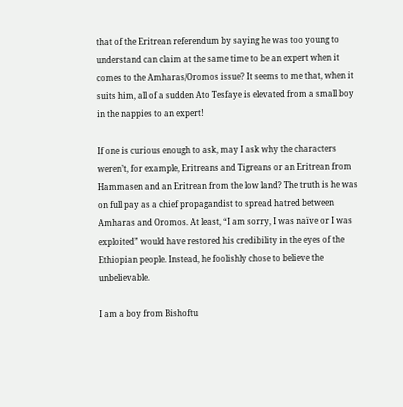that of the Eritrean referendum by saying he was too young to understand can claim at the same time to be an expert when it comes to the Amharas/Oromos issue? It seems to me that, when it suits him, all of a sudden Ato Tesfaye is elevated from a small boy in the nappies to an expert!

If one is curious enough to ask, may I ask why the characters weren’t, for example, Eritreans and Tigreans or an Eritrean from Hammasen and an Eritrean from the low land? The truth is he was on full pay as a chief propagandist to spread hatred between Amharas and Oromos. At least, “I am sorry, I was naïve or I was exploited” would have restored his credibility in the eyes of the Ethiopian people. Instead, he foolishly chose to believe the unbelievable.

I am a boy from Bishoftu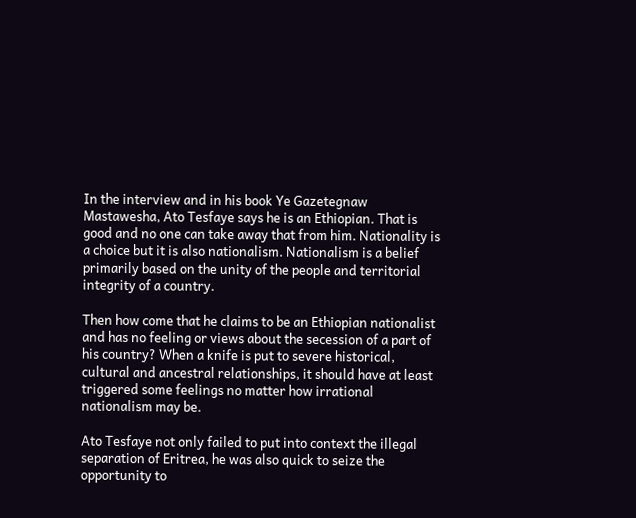In the interview and in his book Ye Gazetegnaw Mastawesha, Ato Tesfaye says he is an Ethiopian. That is good and no one can take away that from him. Nationality is a choice but it is also nationalism. Nationalism is a belief primarily based on the unity of the people and territorial integrity of a country.

Then how come that he claims to be an Ethiopian nationalist and has no feeling or views about the secession of a part of his country? When a knife is put to severe historical, cultural and ancestral relationships, it should have at least triggered some feelings no matter how irrational nationalism may be.

Ato Tesfaye not only failed to put into context the illegal separation of Eritrea, he was also quick to seize the opportunity to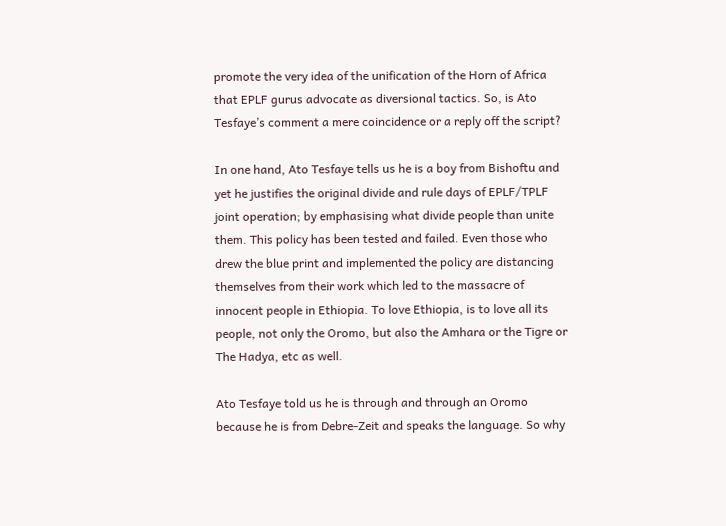promote the very idea of the unification of the Horn of Africa that EPLF gurus advocate as diversional tactics. So, is Ato Tesfaye’s comment a mere coincidence or a reply off the script?

In one hand, Ato Tesfaye tells us he is a boy from Bishoftu and yet he justifies the original divide and rule days of EPLF/TPLF joint operation; by emphasising what divide people than unite them. This policy has been tested and failed. Even those who drew the blue print and implemented the policy are distancing themselves from their work which led to the massacre of innocent people in Ethiopia. To love Ethiopia, is to love all its people, not only the Oromo, but also the Amhara or the Tigre or The Hadya, etc as well.

Ato Tesfaye told us he is through and through an Oromo because he is from Debre-Zeit and speaks the language. So why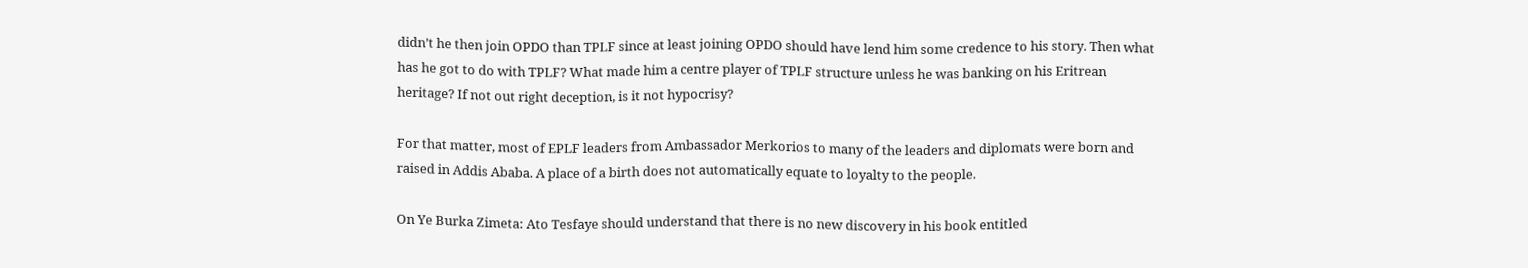didn’t he then join OPDO than TPLF since at least joining OPDO should have lend him some credence to his story. Then what has he got to do with TPLF? What made him a centre player of TPLF structure unless he was banking on his Eritrean heritage? If not out right deception, is it not hypocrisy?

For that matter, most of EPLF leaders from Ambassador Merkorios to many of the leaders and diplomats were born and raised in Addis Ababa. A place of a birth does not automatically equate to loyalty to the people.

On Ye Burka Zimeta: Ato Tesfaye should understand that there is no new discovery in his book entitled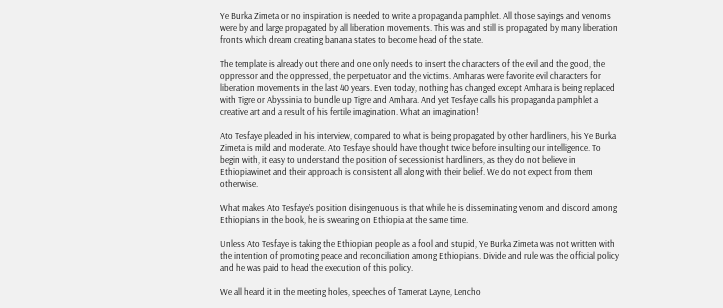Ye Burka Zimeta or no inspiration is needed to write a propaganda pamphlet. All those sayings and venoms were by and large propagated by all liberation movements. This was and still is propagated by many liberation fronts which dream creating banana states to become head of the state.

The template is already out there and one only needs to insert the characters of the evil and the good, the oppressor and the oppressed, the perpetuator and the victims. Amharas were favorite evil characters for liberation movements in the last 40 years. Even today, nothing has changed except Amhara is being replaced with Tigre or Abyssinia to bundle up Tigre and Amhara. And yet Tesfaye calls his propaganda pamphlet a creative art and a result of his fertile imagination. What an imagination!

Ato Tesfaye pleaded in his interview, compared to what is being propagated by other hardliners, his Ye Burka Zimeta is mild and moderate. Ato Tesfaye should have thought twice before insulting our intelligence. To begin with, it easy to understand the position of secessionist hardliners, as they do not believe in Ethiopiawinet and their approach is consistent all along with their belief. We do not expect from them otherwise.

What makes Ato Tesfaye’s position disingenuous is that while he is disseminating venom and discord among Ethiopians in the book, he is swearing on Ethiopia at the same time.

Unless Ato Tesfaye is taking the Ethiopian people as a fool and stupid, Ye Burka Zimeta was not written with the intention of promoting peace and reconciliation among Ethiopians. Divide and rule was the official policy and he was paid to head the execution of this policy.

We all heard it in the meeting holes, speeches of Tamerat Layne, Lencho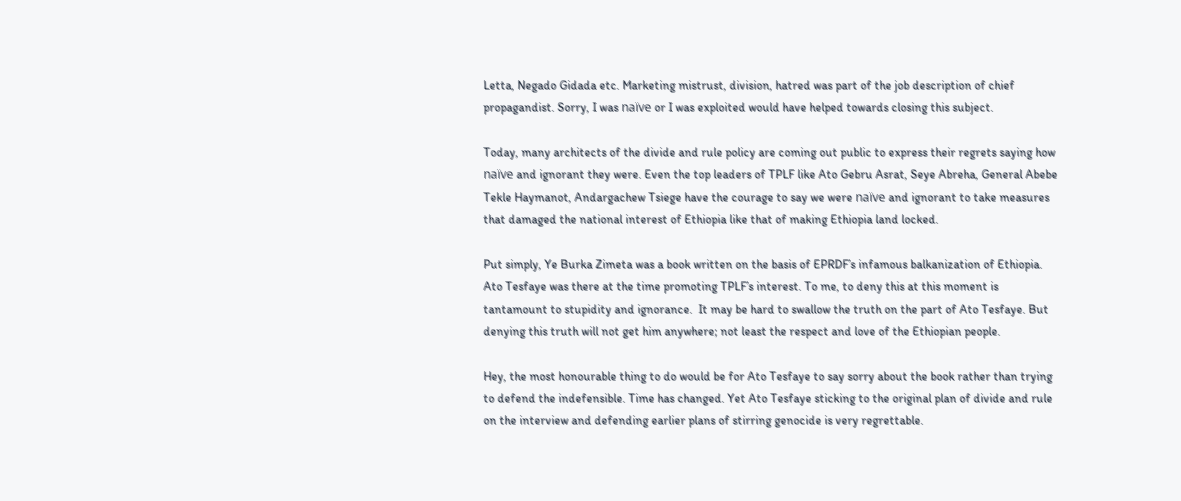Letta, Negado Gidada etc. Marketing mistrust, division, hatred was part of the job description of chief propagandist. Sorry, I was naïve or I was exploited would have helped towards closing this subject.

Today, many architects of the divide and rule policy are coming out public to express their regrets saying how naïve and ignorant they were. Even the top leaders of TPLF like Ato Gebru Asrat, Seye Abreha, General Abebe Tekle Haymanot, Andargachew Tsiege have the courage to say we were naïve and ignorant to take measures that damaged the national interest of Ethiopia like that of making Ethiopia land locked.

Put simply, Ye Burka Zimeta was a book written on the basis of EPRDF’s infamous balkanization of Ethiopia. Ato Tesfaye was there at the time promoting TPLF’s interest. To me, to deny this at this moment is tantamount to stupidity and ignorance.  It may be hard to swallow the truth on the part of Ato Tesfaye. But denying this truth will not get him anywhere; not least the respect and love of the Ethiopian people.

Hey, the most honourable thing to do would be for Ato Tesfaye to say sorry about the book rather than trying to defend the indefensible. Time has changed. Yet Ato Tesfaye sticking to the original plan of divide and rule on the interview and defending earlier plans of stirring genocide is very regrettable.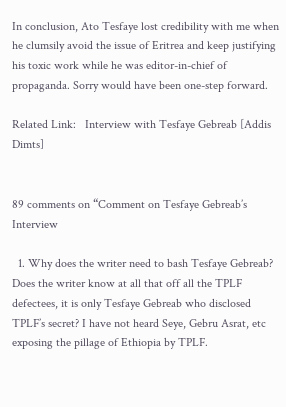In conclusion, Ato Tesfaye lost credibility with me when he clumsily avoid the issue of Eritrea and keep justifying his toxic work while he was editor-in-chief of propaganda. Sorry would have been one-step forward.

Related Link:   Interview with Tesfaye Gebreab [Addis Dimts]


89 comments on “Comment on Tesfaye Gebreab’s Interview

  1. Why does the writer need to bash Tesfaye Gebreab? Does the writer know at all that off all the TPLF defectees, it is only Tesfaye Gebreab who disclosed TPLF’s secret? I have not heard Seye, Gebru Asrat, etc exposing the pillage of Ethiopia by TPLF.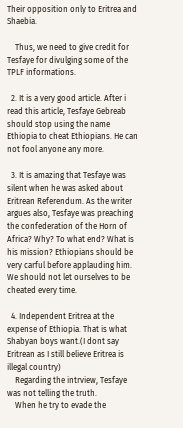Their opposition only to Eritrea and Shaebia.

    Thus, we need to give credit for Tesfaye for divulging some of the TPLF informations.

  2. It is a very good article. After i read this article, Tesfaye Gebreab should stop using the name Ethiopia to cheat Ethiopians. He can not fool anyone any more.

  3. It is amazing that Tesfaye was silent when he was asked about Eritrean Referendum. As the writer argues also, Tesfaye was preaching the confederation of the Horn of Africa? Why? To what end? What is his mission? Ethiopians should be very carful before applauding him. We should not let ourselves to be cheated every time.

  4. Independent Eritrea at the expense of Ethiopia. That is what Shabyan boys want.(I dont say Eritrean as I still believe Eritrea is illegal country)
    Regarding the intrview, Tesfaye was not telling the truth.
    When he try to evade the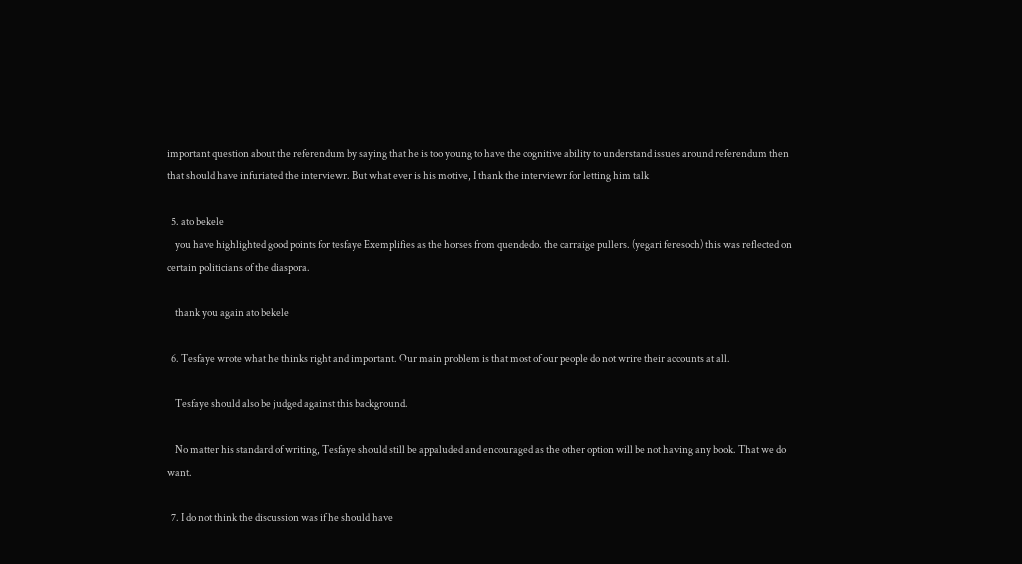important question about the referendum by saying that he is too young to have the cognitive ability to understand issues around referendum then that should have infuriated the interviewr. But what ever is his motive, I thank the interviewr for letting him talk

  5. ato bekele
    you have highlighted good points for tesfaye Exemplifies as the horses from quendedo. the carraige pullers. (yegari feresoch) this was reflected on certain politicians of the diaspora.

    thank you again ato bekele

  6. Tesfaye wrote what he thinks right and important. Our main problem is that most of our people do not wrire their accounts at all.

    Tesfaye should also be judged against this background.

    No matter his standard of writing, Tesfaye should still be appaluded and encouraged as the other option will be not having any book. That we do want.

  7. I do not think the discussion was if he should have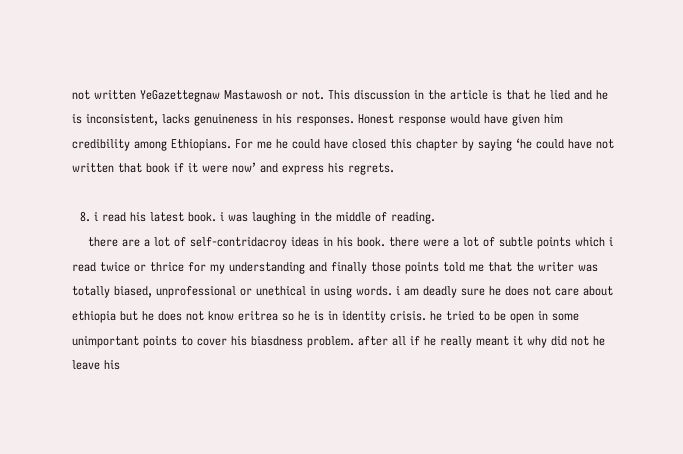not written YeGazettegnaw Mastawosh or not. This discussion in the article is that he lied and he is inconsistent, lacks genuineness in his responses. Honest response would have given him credibility among Ethiopians. For me he could have closed this chapter by saying ‘he could have not written that book if it were now’ and express his regrets.

  8. i read his latest book. i was laughing in the middle of reading.
    there are a lot of self-contridacroy ideas in his book. there were a lot of subtle points which i read twice or thrice for my understanding and finally those points told me that the writer was totally biased, unprofessional or unethical in using words. i am deadly sure he does not care about ethiopia but he does not know eritrea so he is in identity crisis. he tried to be open in some unimportant points to cover his biasdness problem. after all if he really meant it why did not he leave his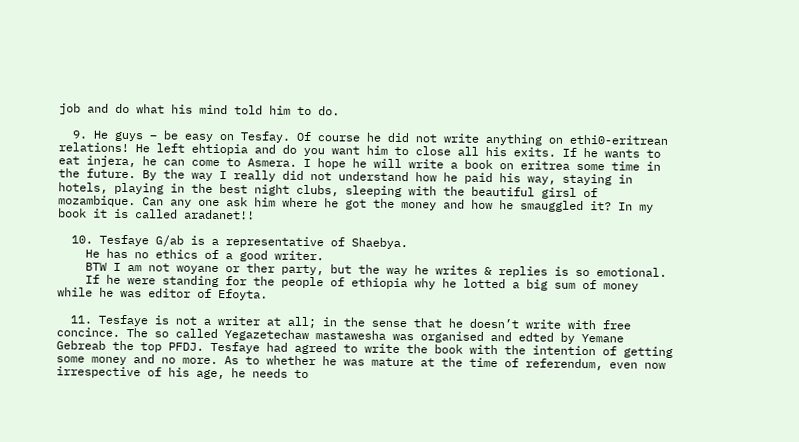job and do what his mind told him to do.

  9. He guys – be easy on Tesfay. Of course he did not write anything on ethi0-eritrean relations! He left ehtiopia and do you want him to close all his exits. If he wants to eat injera, he can come to Asmera. I hope he will write a book on eritrea some time in the future. By the way I really did not understand how he paid his way, staying in hotels, playing in the best night clubs, sleeping with the beautiful girsl of mozambique. Can any one ask him where he got the money and how he smauggled it? In my book it is called aradanet!!

  10. Tesfaye G/ab is a representative of Shaebya.
    He has no ethics of a good writer.
    BTW I am not woyane or ther party, but the way he writes & replies is so emotional.
    If he were standing for the people of ethiopia why he lotted a big sum of money while he was editor of Efoyta.

  11. Tesfaye is not a writer at all; in the sense that he doesn’t write with free concince. The so called Yegazetechaw mastawesha was organised and edted by Yemane Gebreab the top PFDJ. Tesfaye had agreed to write the book with the intention of getting some money and no more. As to whether he was mature at the time of referendum, even now irrespective of his age, he needs to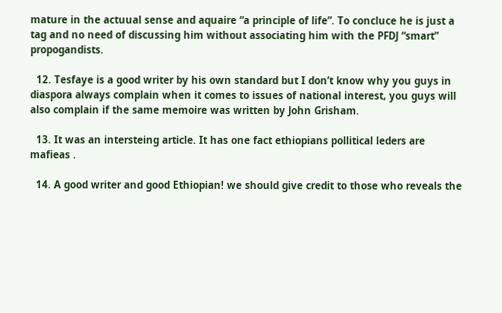mature in the actuual sense and aquaire “a principle of life”. To concluce he is just a tag and no need of discussing him without associating him with the PFDJ “smart” propogandists.

  12. Tesfaye is a good writer by his own standard but I don’t know why you guys in diaspora always complain when it comes to issues of national interest, you guys will also complain if the same memoire was written by John Grisham.

  13. It was an intersteing article. It has one fact ethiopians pollitical leders are mafieas .

  14. A good writer and good Ethiopian! we should give credit to those who reveals the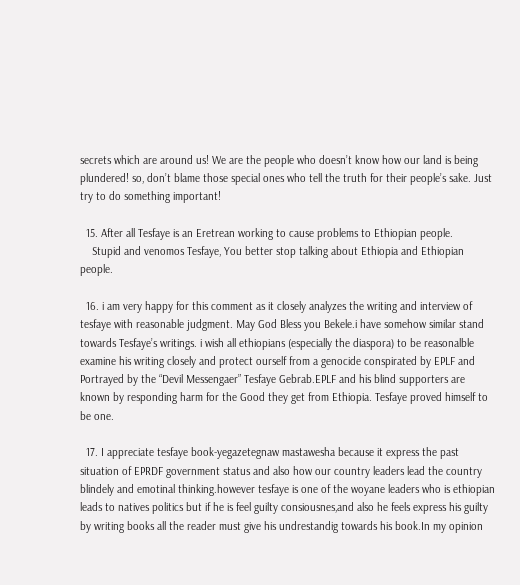secrets which are around us! We are the people who doesn’t know how our land is being plundered! so, don’t blame those special ones who tell the truth for their people’s sake. Just try to do something important!

  15. After all Tesfaye is an Eretrean working to cause problems to Ethiopian people.
    Stupid and venomos Tesfaye, You better stop talking about Ethiopia and Ethiopian people.

  16. i am very happy for this comment as it closely analyzes the writing and interview of tesfaye with reasonable judgment. May God Bless you Bekele.i have somehow similar stand towards Tesfaye’s writings. i wish all ethiopians (especially the diaspora) to be reasonalble examine his writing closely and protect ourself from a genocide conspirated by EPLF and Portrayed by the “Devil Messengaer” Tesfaye Gebrab.EPLF and his blind supporters are known by responding harm for the Good they get from Ethiopia. Tesfaye proved himself to be one.

  17. I appreciate tesfaye book-yegazetegnaw mastawesha because it express the past situation of EPRDF government status and also how our country leaders lead the country blindely and emotinal thinking.however tesfaye is one of the woyane leaders who is ethiopian leads to natives politics but if he is feel guilty consiousnes,and also he feels express his guilty by writing books all the reader must give his undrestandig towards his book.In my opinion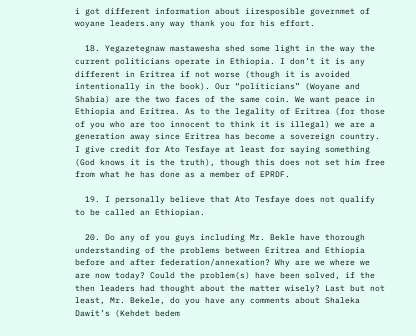i got different information about iiresposible governmet of woyane leaders.any way thank you for his effort.

  18. Yegazetegnaw mastawesha shed some light in the way the current politicians operate in Ethiopia. I don’t it is any different in Eritrea if not worse (though it is avoided intentionally in the book). Our “politicians” (Woyane and Shabia) are the two faces of the same coin. We want peace in Ethiopia and Eritrea. As to the legality of Eritrea (for those of you who are too innocent to think it is illegal) we are a generation away since Eritrea has become a sovereign country. I give credit for Ato Tesfaye at least for saying something (God knows it is the truth), though this does not set him free from what he has done as a member of EPRDF.

  19. I personally believe that Ato Tesfaye does not qualify to be called an Ethiopian.

  20. Do any of you guys including Mr. Bekle have thorough understanding of the problems between Eritrea and Ethiopia before and after federation/annexation? Why are we where we are now today? Could the problem(s) have been solved, if the then leaders had thought about the matter wisely? Last but not least, Mr. Bekele, do you have any comments about Shaleka Dawit’s (Kehdet bedem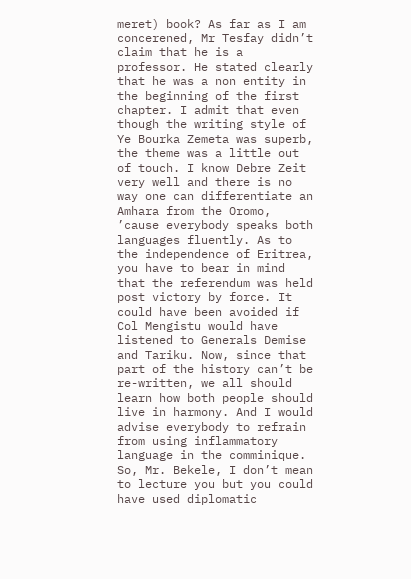meret) book? As far as I am concerened, Mr Tesfay didn’t claim that he is a professor. He stated clearly that he was a non entity in the beginning of the first chapter. I admit that even though the writing style of Ye Bourka Zemeta was superb, the theme was a little out of touch. I know Debre Zeit very well and there is no way one can differentiate an Amhara from the Oromo, ’cause everybody speaks both languages fluently. As to the independence of Eritrea, you have to bear in mind that the referendum was held post victory by force. It could have been avoided if Col Mengistu would have listened to Generals Demise and Tariku. Now, since that part of the history can’t be re-written, we all should learn how both people should live in harmony. And I would advise everybody to refrain from using inflammatory language in the comminique. So, Mr. Bekele, I don’t mean to lecture you but you could have used diplomatic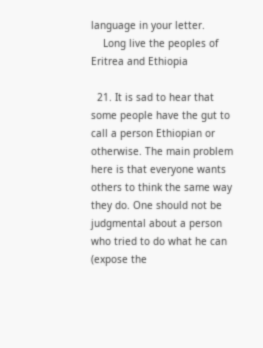language in your letter.
    Long live the peoples of Eritrea and Ethiopia

  21. It is sad to hear that some people have the gut to call a person Ethiopian or otherwise. The main problem here is that everyone wants others to think the same way they do. One should not be judgmental about a person who tried to do what he can (expose the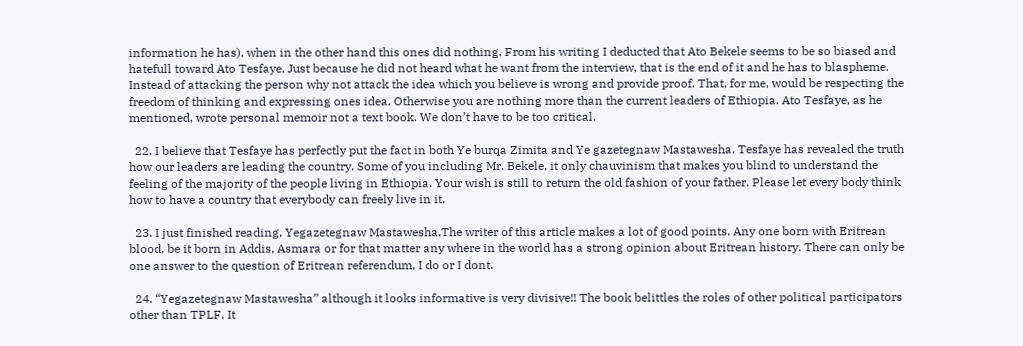information he has), when in the other hand this ones did nothing. From his writing I deducted that Ato Bekele seems to be so biased and hatefull toward Ato Tesfaye. Just because he did not heard what he want from the interview, that is the end of it and he has to blaspheme. Instead of attacking the person why not attack the idea which you believe is wrong and provide proof. That, for me, would be respecting the freedom of thinking and expressing ones idea. Otherwise you are nothing more than the current leaders of Ethiopia. Ato Tesfaye, as he mentioned, wrote personal memoir not a text book. We don’t have to be too critical.

  22. I believe that Tesfaye has perfectly put the fact in both Ye burqa Zimita and Ye gazetegnaw Mastawesha. Tesfaye has revealed the truth how our leaders are leading the country. Some of you including Mr. Bekele, it only chauvinism that makes you blind to understand the feeling of the majority of the people living in Ethiopia. Your wish is still to return the old fashion of your father. Please let every body think how to have a country that everybody can freely live in it.

  23. I just finished reading, Yegazetegnaw Mastawesha.The writer of this article makes a lot of good points. Any one born with Eritrean blood, be it born in Addis, Asmara or for that matter any where in the world has a strong opinion about Eritrean history. There can only be one answer to the question of Eritrean referendum, I do or I dont.

  24. “Yegazetegnaw Mastawesha” although it looks informative is very divisive!! The book belittles the roles of other political participators other than TPLF. It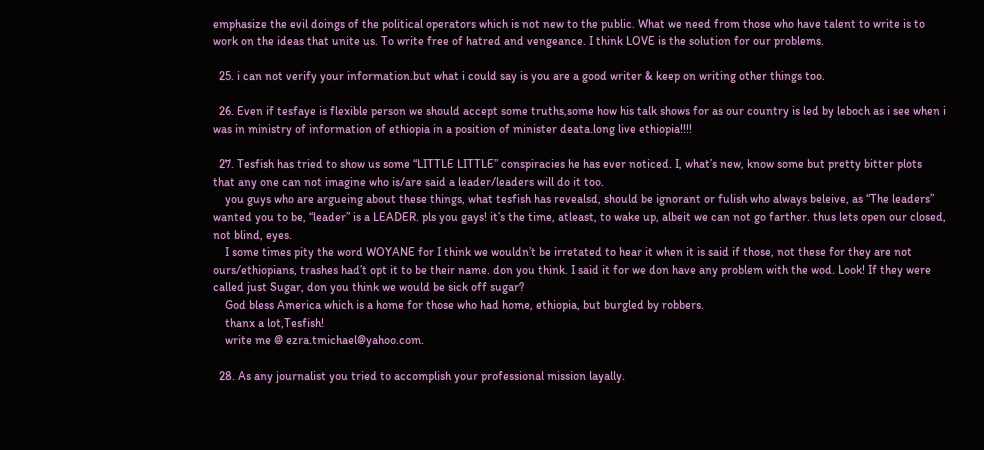emphasize the evil doings of the political operators which is not new to the public. What we need from those who have talent to write is to work on the ideas that unite us. To write free of hatred and vengeance. I think LOVE is the solution for our problems.

  25. i can not verify your information.but what i could say is you are a good writer & keep on writing other things too.

  26. Even if tesfaye is flexible person we should accept some truths,some how his talk shows for as our country is led by leboch as i see when i was in ministry of information of ethiopia in a position of minister deata.long live ethiopia!!!!

  27. Tesfish has tried to show us some “LITTLE LITTLE” conspiracies he has ever noticed. I, what’s new, know some but pretty bitter plots that any one can not imagine who is/are said a leader/leaders will do it too.
    you guys who are argueing about these things, what tesfish has revealsd, should be ignorant or fulish who always beleive, as “The leaders” wanted you to be, “leader” is a LEADER. pls you gays! it’s the time, atleast, to wake up, albeit we can not go farther. thus lets open our closed, not blind, eyes.
    I some times pity the word WOYANE for I think we wouldn’t be irretated to hear it when it is said if those, not these for they are not ours/ethiopians, trashes had’t opt it to be their name. don you think. I said it for we don have any problem with the wod. Look! If they were called just Sugar, don you think we would be sick off sugar?
    God bless America which is a home for those who had home, ethiopia, but burgled by robbers.
    thanx a lot,Tesfish!
    write me @ ezra.tmichael@yahoo.com.

  28. As any journalist you tried to accomplish your professional mission layally.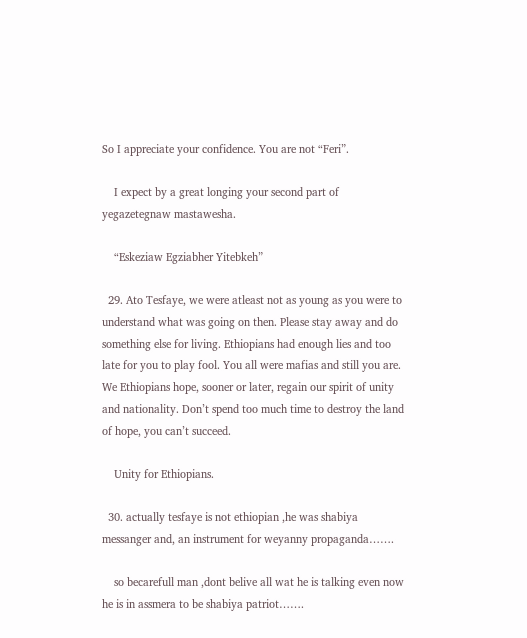So I appreciate your confidence. You are not “Feri”.

    I expect by a great longing your second part of yegazetegnaw mastawesha.

    “Eskeziaw Egziabher Yitebkeh”

  29. Ato Tesfaye, we were atleast not as young as you were to understand what was going on then. Please stay away and do something else for living. Ethiopians had enough lies and too late for you to play fool. You all were mafias and still you are. We Ethiopians hope, sooner or later, regain our spirit of unity and nationality. Don’t spend too much time to destroy the land of hope, you can’t succeed.

    Unity for Ethiopians.

  30. actually tesfaye is not ethiopian ,he was shabiya messanger and, an instrument for weyanny propaganda…….

    so becarefull man ,dont belive all wat he is talking even now he is in assmera to be shabiya patriot…….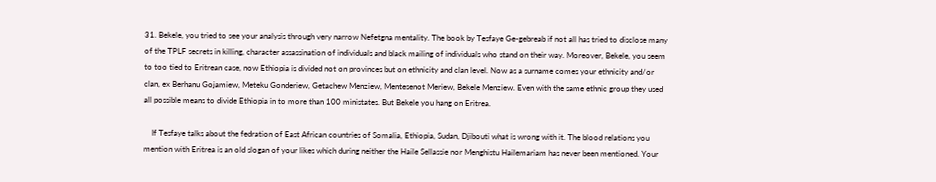31. Bekele, you tried to see your analysis through very narrow Nefetgna mentality. The book by Tesfaye Ge-gebreab if not all has tried to disclose many of the TPLF secrets in killing, character assassination of individuals and black mailing of individuals who stand on their way. Moreover, Bekele, you seem to too tied to Eritrean case, now Ethiopia is divided not on provinces but on ethnicity and clan level. Now as a surname comes your ethnicity and/or clan, ex Berhanu Gojamiew, Meteku Gonderiew, Getachew Menziew, Mentesenot Meriew, Bekele Menziew. Even with the same ethnic group they used all possible means to divide Ethiopia in to more than 100 ministates. But Bekele you hang on Eritrea.

    If Tesfaye talks about the fedration of East African countries of Somalia, Ethiopia, Sudan, Djibouti what is wrong with it. The blood relations you mention with Eritrea is an old slogan of your likes which during neither the Haile Sellassie nor Menghistu Hailemariam has never been mentioned. Your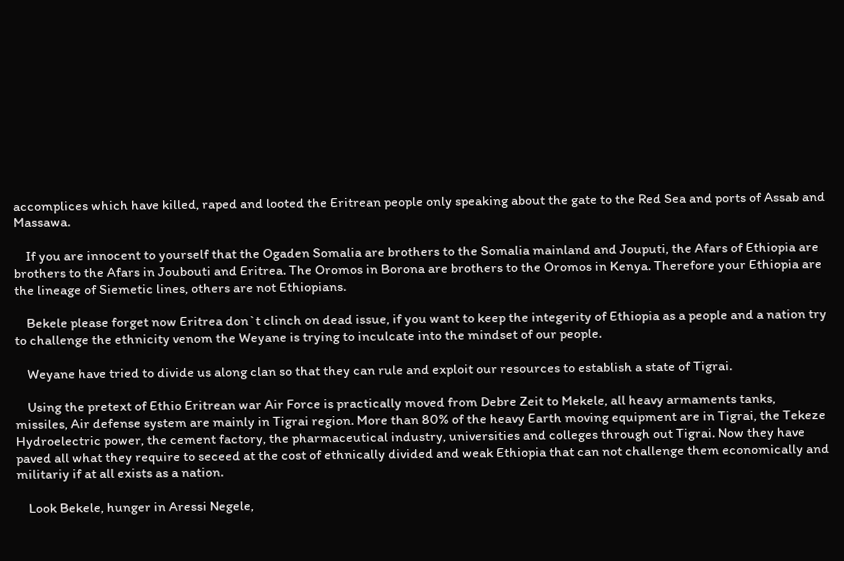accomplices which have killed, raped and looted the Eritrean people only speaking about the gate to the Red Sea and ports of Assab and Massawa.

    If you are innocent to yourself that the Ogaden Somalia are brothers to the Somalia mainland and Jouputi, the Afars of Ethiopia are brothers to the Afars in Joubouti and Eritrea. The Oromos in Borona are brothers to the Oromos in Kenya. Therefore your Ethiopia are the lineage of Siemetic lines, others are not Ethiopians.

    Bekele please forget now Eritrea don`t clinch on dead issue, if you want to keep the integerity of Ethiopia as a people and a nation try to challenge the ethnicity venom the Weyane is trying to inculcate into the mindset of our people.

    Weyane have tried to divide us along clan so that they can rule and exploit our resources to establish a state of Tigrai.

    Using the pretext of Ethio Eritrean war Air Force is practically moved from Debre Zeit to Mekele, all heavy armaments tanks, missiles, Air defense system are mainly in Tigrai region. More than 80% of the heavy Earth moving equipment are in Tigrai, the Tekeze Hydroelectric power, the cement factory, the pharmaceutical industry, universities and colleges through out Tigrai. Now they have paved all what they require to seceed at the cost of ethnically divided and weak Ethiopia that can not challenge them economically and militariy if at all exists as a nation.

    Look Bekele, hunger in Aressi Negele,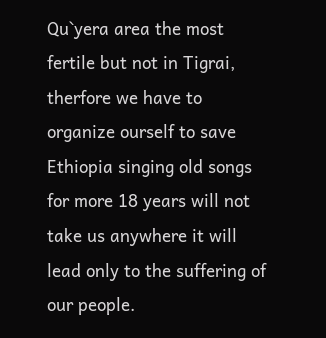Qu`yera area the most fertile but not in Tigrai, therfore we have to organize ourself to save Ethiopia singing old songs for more 18 years will not take us anywhere it will lead only to the suffering of our people.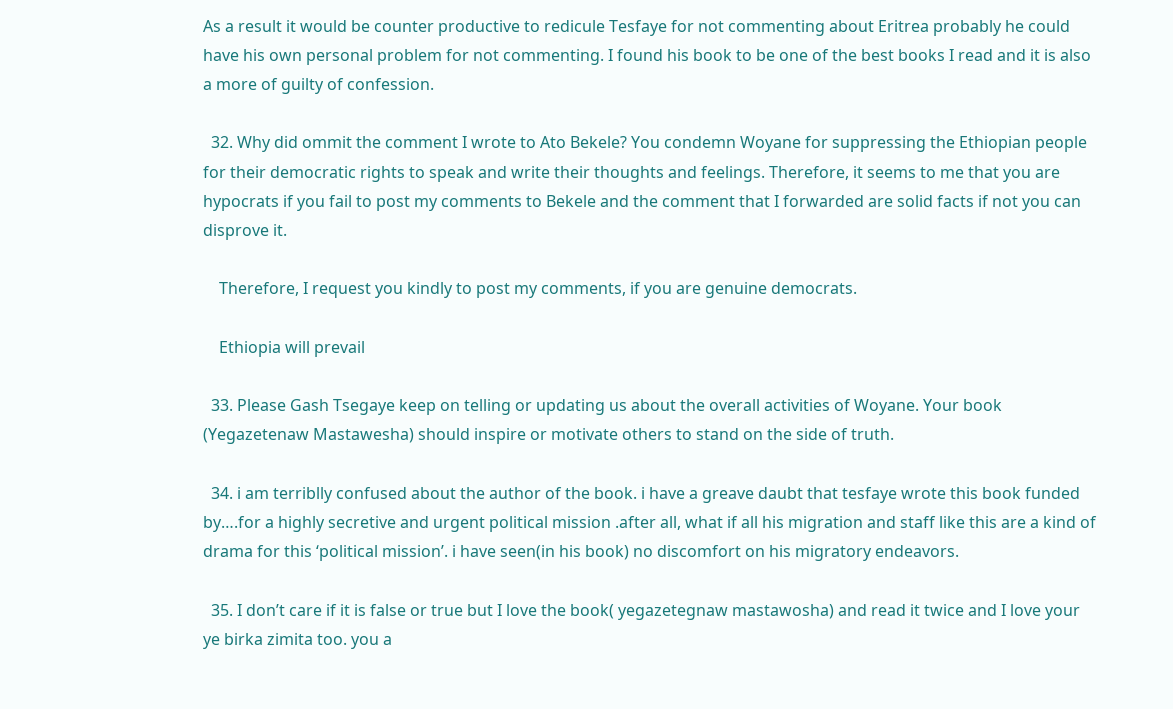As a result it would be counter productive to redicule Tesfaye for not commenting about Eritrea probably he could have his own personal problem for not commenting. I found his book to be one of the best books I read and it is also a more of guilty of confession.

  32. Why did ommit the comment I wrote to Ato Bekele? You condemn Woyane for suppressing the Ethiopian people for their democratic rights to speak and write their thoughts and feelings. Therefore, it seems to me that you are hypocrats if you fail to post my comments to Bekele and the comment that I forwarded are solid facts if not you can disprove it.

    Therefore, I request you kindly to post my comments, if you are genuine democrats.

    Ethiopia will prevail

  33. Please Gash Tsegaye keep on telling or updating us about the overall activities of Woyane. Your book (Yegazetenaw Mastawesha) should inspire or motivate others to stand on the side of truth.

  34. i am terriblly confused about the author of the book. i have a greave daubt that tesfaye wrote this book funded by….for a highly secretive and urgent political mission .after all, what if all his migration and staff like this are a kind of drama for this ‘political mission’. i have seen(in his book) no discomfort on his migratory endeavors.

  35. I don’t care if it is false or true but I love the book( yegazetegnaw mastawosha) and read it twice and I love your ye birka zimita too. you a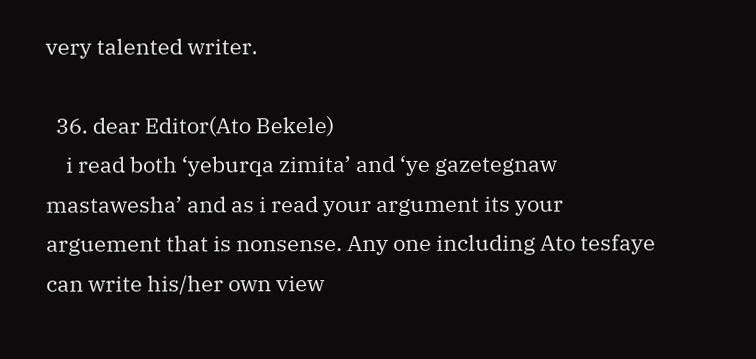very talented writer.

  36. dear Editor(Ato Bekele)
    i read both ‘yeburqa zimita’ and ‘ye gazetegnaw mastawesha’ and as i read your argument its your arguement that is nonsense. Any one including Ato tesfaye can write his/her own view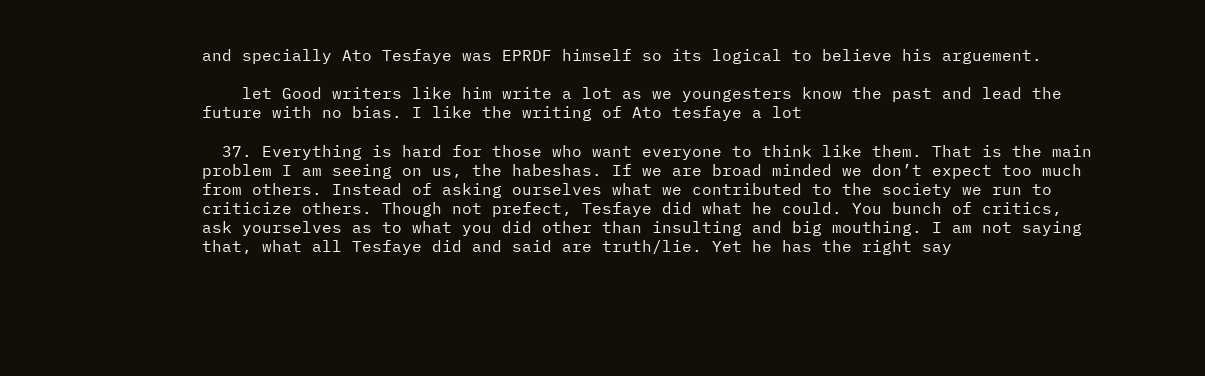and specially Ato Tesfaye was EPRDF himself so its logical to believe his arguement.

    let Good writers like him write a lot as we youngesters know the past and lead the future with no bias. I like the writing of Ato tesfaye a lot

  37. Everything is hard for those who want everyone to think like them. That is the main problem I am seeing on us, the habeshas. If we are broad minded we don’t expect too much from others. Instead of asking ourselves what we contributed to the society we run to criticize others. Though not prefect, Tesfaye did what he could. You bunch of critics, ask yourselves as to what you did other than insulting and big mouthing. I am not saying that, what all Tesfaye did and said are truth/lie. Yet he has the right say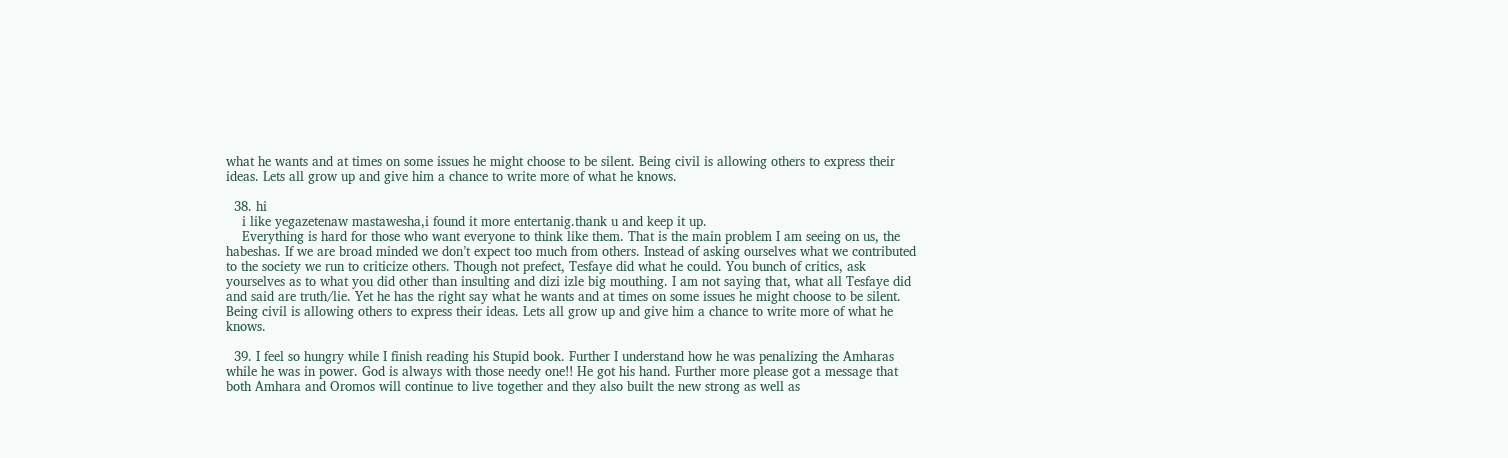what he wants and at times on some issues he might choose to be silent. Being civil is allowing others to express their ideas. Lets all grow up and give him a chance to write more of what he knows.

  38. hi
    i like yegazetenaw mastawesha,i found it more entertanig.thank u and keep it up.
    Everything is hard for those who want everyone to think like them. That is the main problem I am seeing on us, the habeshas. If we are broad minded we don’t expect too much from others. Instead of asking ourselves what we contributed to the society we run to criticize others. Though not prefect, Tesfaye did what he could. You bunch of critics, ask yourselves as to what you did other than insulting and dizi izle big mouthing. I am not saying that, what all Tesfaye did and said are truth/lie. Yet he has the right say what he wants and at times on some issues he might choose to be silent. Being civil is allowing others to express their ideas. Lets all grow up and give him a chance to write more of what he knows.

  39. I feel so hungry while I finish reading his Stupid book. Further I understand how he was penalizing the Amharas while he was in power. God is always with those needy one!! He got his hand. Further more please got a message that both Amhara and Oromos will continue to live together and they also built the new strong as well as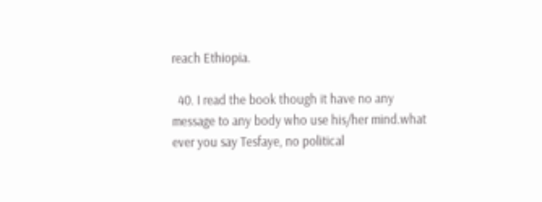reach Ethiopia.

  40. I read the book though it have no any message to any body who use his/her mind.what ever you say Tesfaye, no political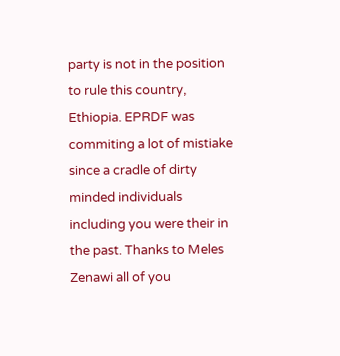party is not in the position to rule this country, Ethiopia. EPRDF was commiting a lot of mistiake since a cradle of dirty minded individuals including you were their in the past. Thanks to Meles Zenawi all of you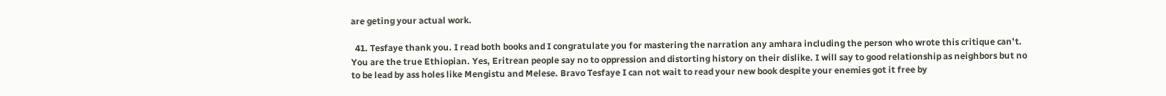are geting your actual work.

  41. Tesfaye thank you. I read both books and I congratulate you for mastering the narration any amhara including the person who wrote this critique can’t. You are the true Ethiopian. Yes, Eritrean people say no to oppression and distorting history on their dislike. I will say to good relationship as neighbors but no to be lead by ass holes like Mengistu and Melese. Bravo Tesfaye I can not wait to read your new book despite your enemies got it free by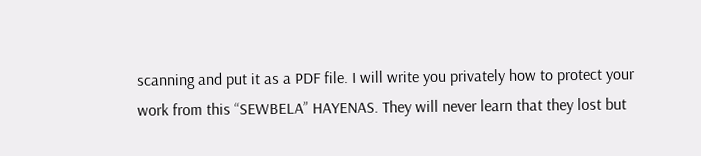scanning and put it as a PDF file. I will write you privately how to protect your work from this “SEWBELA” HAYENAS. They will never learn that they lost but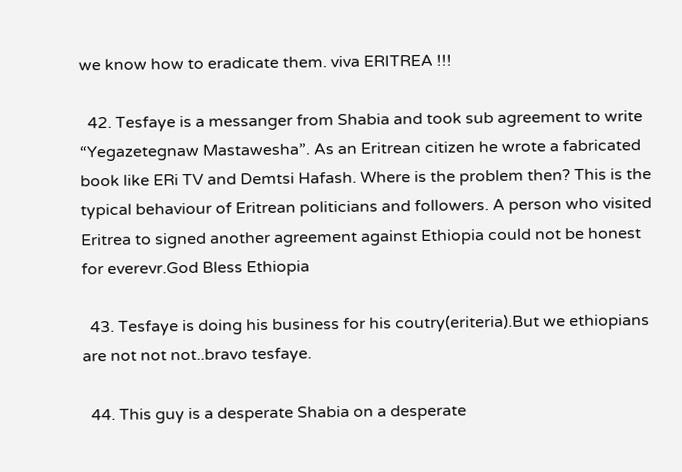we know how to eradicate them. viva ERITREA !!!

  42. Tesfaye is a messanger from Shabia and took sub agreement to write “Yegazetegnaw Mastawesha”. As an Eritrean citizen he wrote a fabricated book like ERi TV and Demtsi Hafash. Where is the problem then? This is the typical behaviour of Eritrean politicians and followers. A person who visited Eritrea to signed another agreement against Ethiopia could not be honest for everevr.God Bless Ethiopia

  43. Tesfaye is doing his business for his coutry(eriteria).But we ethiopians are not not not..bravo tesfaye.

  44. This guy is a desperate Shabia on a desperate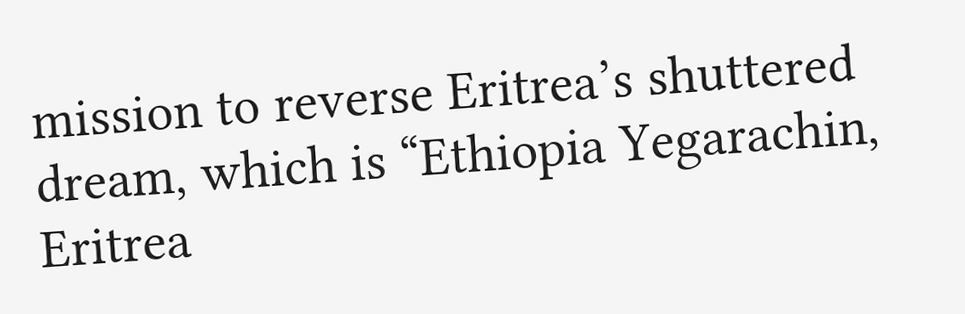mission to reverse Eritrea’s shuttered dream, which is “Ethiopia Yegarachin, Eritrea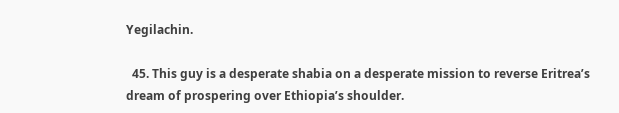Yegilachin.

  45. This guy is a desperate shabia on a desperate mission to reverse Eritrea’s dream of prospering over Ethiopia’s shoulder.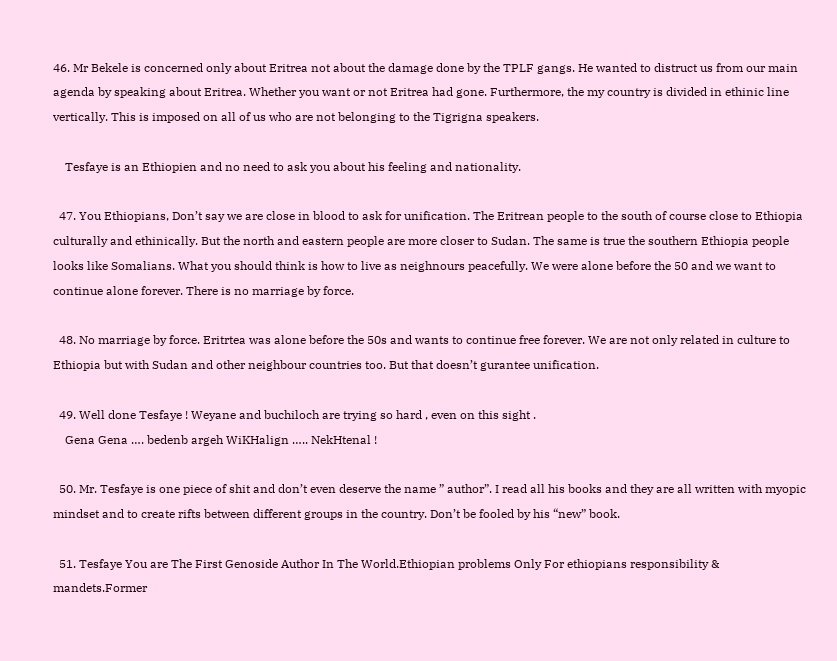46. Mr Bekele is concerned only about Eritrea not about the damage done by the TPLF gangs. He wanted to distruct us from our main agenda by speaking about Eritrea. Whether you want or not Eritrea had gone. Furthermore, the my country is divided in ethinic line vertically. This is imposed on all of us who are not belonging to the Tigrigna speakers.

    Tesfaye is an Ethiopien and no need to ask you about his feeling and nationality.

  47. You Ethiopians, Don’t say we are close in blood to ask for unification. The Eritrean people to the south of course close to Ethiopia culturally and ethinically. But the north and eastern people are more closer to Sudan. The same is true the southern Ethiopia people looks like Somalians. What you should think is how to live as neighnours peacefully. We were alone before the 50 and we want to continue alone forever. There is no marriage by force.

  48. No marriage by force. Eritrtea was alone before the 50s and wants to continue free forever. We are not only related in culture to Ethiopia but with Sudan and other neighbour countries too. But that doesn’t gurantee unification.

  49. Well done Tesfaye ! Weyane and buchiloch are trying so hard , even on this sight .
    Gena Gena …. bedenb argeh WiKHalign ….. NekHtenal !

  50. Mr. Tesfaye is one piece of shit and don’t even deserve the name ” author”. I read all his books and they are all written with myopic mindset and to create rifts between different groups in the country. Don’t be fooled by his “new” book.

  51. Tesfaye You are The First Genoside Author In The World.Ethiopian problems Only For ethiopians responsibility & mandets.Former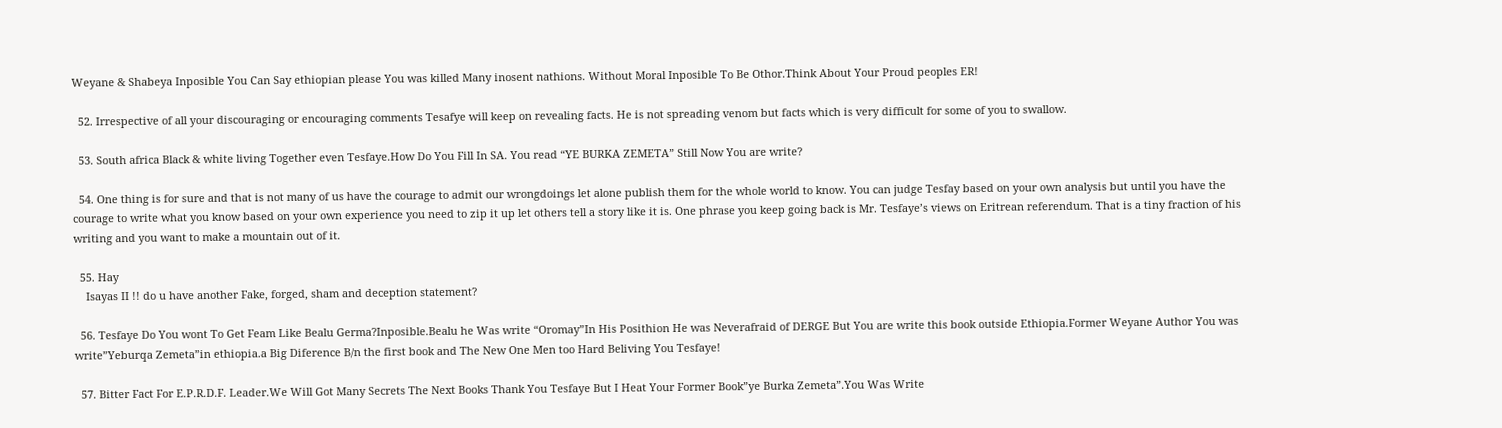Weyane & Shabeya Inposible You Can Say ethiopian please You was killed Many inosent nathions. Without Moral Inposible To Be Othor.Think About Your Proud peoples ER!

  52. Irrespective of all your discouraging or encouraging comments Tesafye will keep on revealing facts. He is not spreading venom but facts which is very difficult for some of you to swallow.

  53. South africa Black & white living Together even Tesfaye.How Do You Fill In SA. You read “YE BURKA ZEMETA” Still Now You are write?

  54. One thing is for sure and that is not many of us have the courage to admit our wrongdoings let alone publish them for the whole world to know. You can judge Tesfay based on your own analysis but until you have the courage to write what you know based on your own experience you need to zip it up let others tell a story like it is. One phrase you keep going back is Mr. Tesfaye’s views on Eritrean referendum. That is a tiny fraction of his writing and you want to make a mountain out of it.

  55. Hay
    Isayas II !! do u have another Fake, forged, sham and deception statement?

  56. Tesfaye Do You wont To Get Feam Like Bealu Germa?Inposible.Bealu he Was write “Oromay”In His Posithion He was Neverafraid of DERGE But You are write this book outside Ethiopia.Former Weyane Author You was write”Yeburqa Zemeta”in ethiopia.a Big Diference B/n the first book and The New One Men too Hard Beliving You Tesfaye!

  57. Bitter Fact For E.P.R.D.F. Leader.We Will Got Many Secrets The Next Books Thank You Tesfaye But I Heat Your Former Book”ye Burka Zemeta”.You Was Write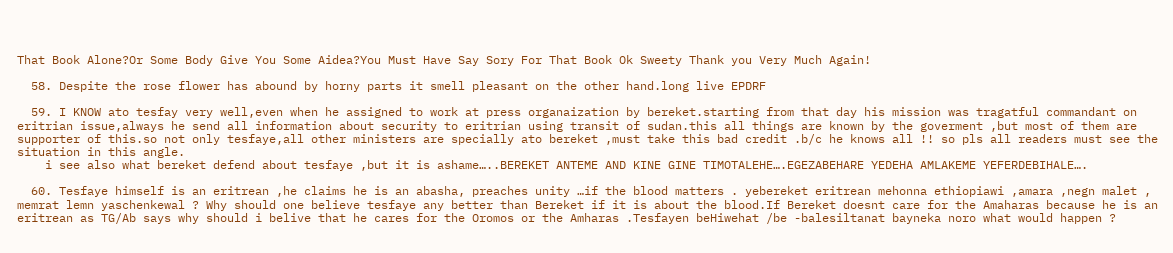That Book Alone?Or Some Body Give You Some Aidea?You Must Have Say Sory For That Book Ok Sweety Thank you Very Much Again!

  58. Despite the rose flower has abound by horny parts it smell pleasant on the other hand.long live EPDRF

  59. I KNOW ato tesfay very well,even when he assigned to work at press organaization by bereket.starting from that day his mission was tragatful commandant on eritrian issue,always he send all information about security to eritrian using transit of sudan.this all things are known by the goverment ,but most of them are supporter of this.so not only tesfaye,all other ministers are specially ato bereket ,must take this bad credit .b/c he knows all !! so pls all readers must see the situation in this angle.
    i see also what bereket defend about tesfaye ,but it is ashame…..BEREKET ANTEME AND KINE GINE TIMOTALEHE….EGEZABEHARE YEDEHA AMLAKEME YEFERDEBIHALE….

  60. Tesfaye himself is an eritrean ,he claims he is an abasha, preaches unity …if the blood matters . yebereket eritrean mehonna ethiopiawi ,amara ,negn malet , memrat lemn yaschenkewal ? Why should one believe tesfaye any better than Bereket if it is about the blood.If Bereket doesnt care for the Amaharas because he is an eritrean as TG/Ab says why should i belive that he cares for the Oromos or the Amharas .Tesfayen beHiwehat /be -balesiltanat bayneka noro what would happen ?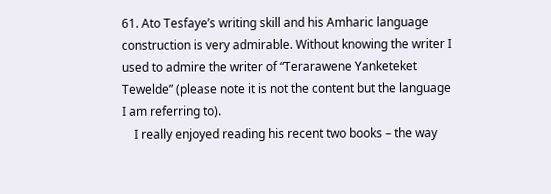61. Ato Tesfaye’s writing skill and his Amharic language construction is very admirable. Without knowing the writer I used to admire the writer of “Terarawene Yanketeket Tewelde” (please note it is not the content but the language I am referring to).
    I really enjoyed reading his recent two books – the way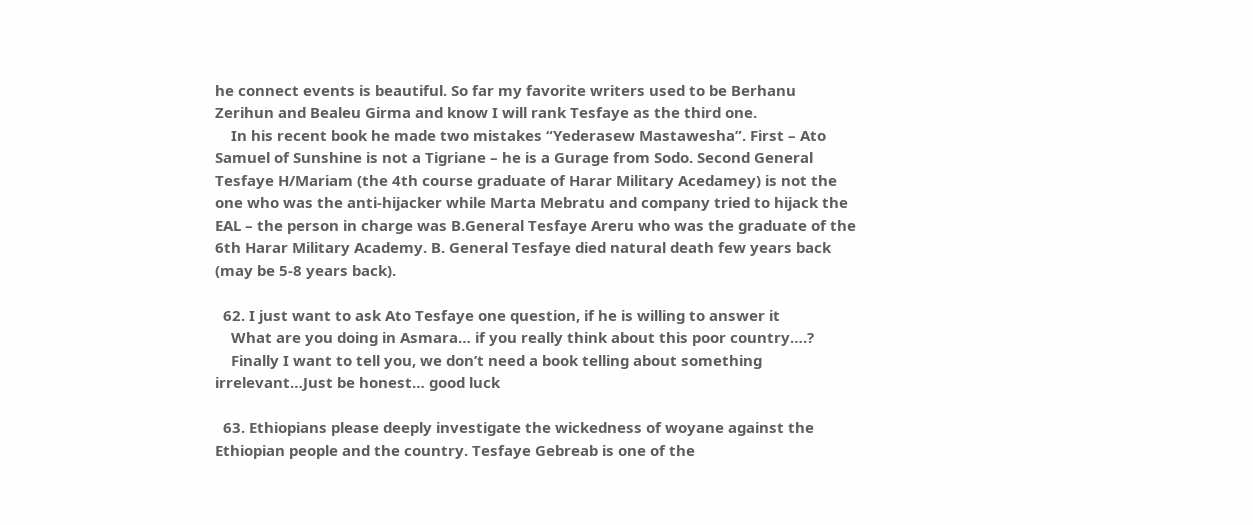he connect events is beautiful. So far my favorite writers used to be Berhanu Zerihun and Bealeu Girma and know I will rank Tesfaye as the third one.
    In his recent book he made two mistakes “Yederasew Mastawesha”. First – Ato Samuel of Sunshine is not a Tigriane – he is a Gurage from Sodo. Second General Tesfaye H/Mariam (the 4th course graduate of Harar Military Acedamey) is not the one who was the anti-hijacker while Marta Mebratu and company tried to hijack the EAL – the person in charge was B.General Tesfaye Areru who was the graduate of the 6th Harar Military Academy. B. General Tesfaye died natural death few years back (may be 5-8 years back).

  62. I just want to ask Ato Tesfaye one question, if he is willing to answer it
    What are you doing in Asmara… if you really think about this poor country….?
    Finally I want to tell you, we don’t need a book telling about something irrelevant…Just be honest… good luck

  63. Ethiopians please deeply investigate the wickedness of woyane against the Ethiopian people and the country. Tesfaye Gebreab is one of the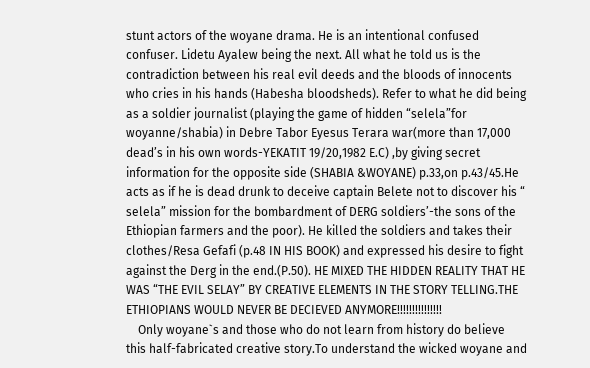stunt actors of the woyane drama. He is an intentional confused confuser. Lidetu Ayalew being the next. All what he told us is the contradiction between his real evil deeds and the bloods of innocents who cries in his hands (Habesha bloodsheds). Refer to what he did being as a soldier journalist (playing the game of hidden “selela”for woyanne/shabia) in Debre Tabor Eyesus Terara war(more than 17,000 dead’s in his own words-YEKATIT 19/20,1982 E.C) ,by giving secret information for the opposite side (SHABIA &WOYANE) p.33,on p.43/45.He acts as if he is dead drunk to deceive captain Belete not to discover his “ selela” mission for the bombardment of DERG soldiers’-the sons of the Ethiopian farmers and the poor). He killed the soldiers and takes their clothes/Resa Gefafi (p.48 IN HIS BOOK) and expressed his desire to fight against the Derg in the end.(P.50). HE MIXED THE HIDDEN REALITY THAT HE WAS “THE EVIL SELAY” BY CREATIVE ELEMENTS IN THE STORY TELLING.THE ETHIOPIANS WOULD NEVER BE DECIEVED ANYMORE!!!!!!!!!!!!!!!
    Only woyane`s and those who do not learn from history do believe this half-fabricated creative story.To understand the wicked woyane and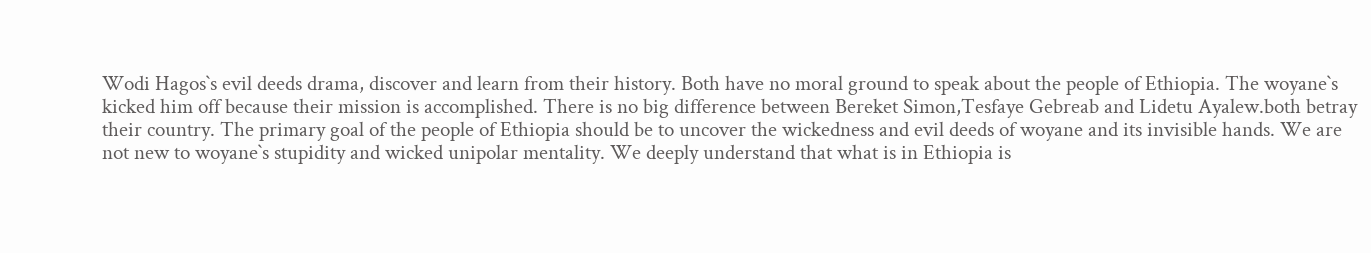Wodi Hagos`s evil deeds drama, discover and learn from their history. Both have no moral ground to speak about the people of Ethiopia. The woyane`s kicked him off because their mission is accomplished. There is no big difference between Bereket Simon,Tesfaye Gebreab and Lidetu Ayalew.both betray their country. The primary goal of the people of Ethiopia should be to uncover the wickedness and evil deeds of woyane and its invisible hands. We are not new to woyane`s stupidity and wicked unipolar mentality. We deeply understand that what is in Ethiopia is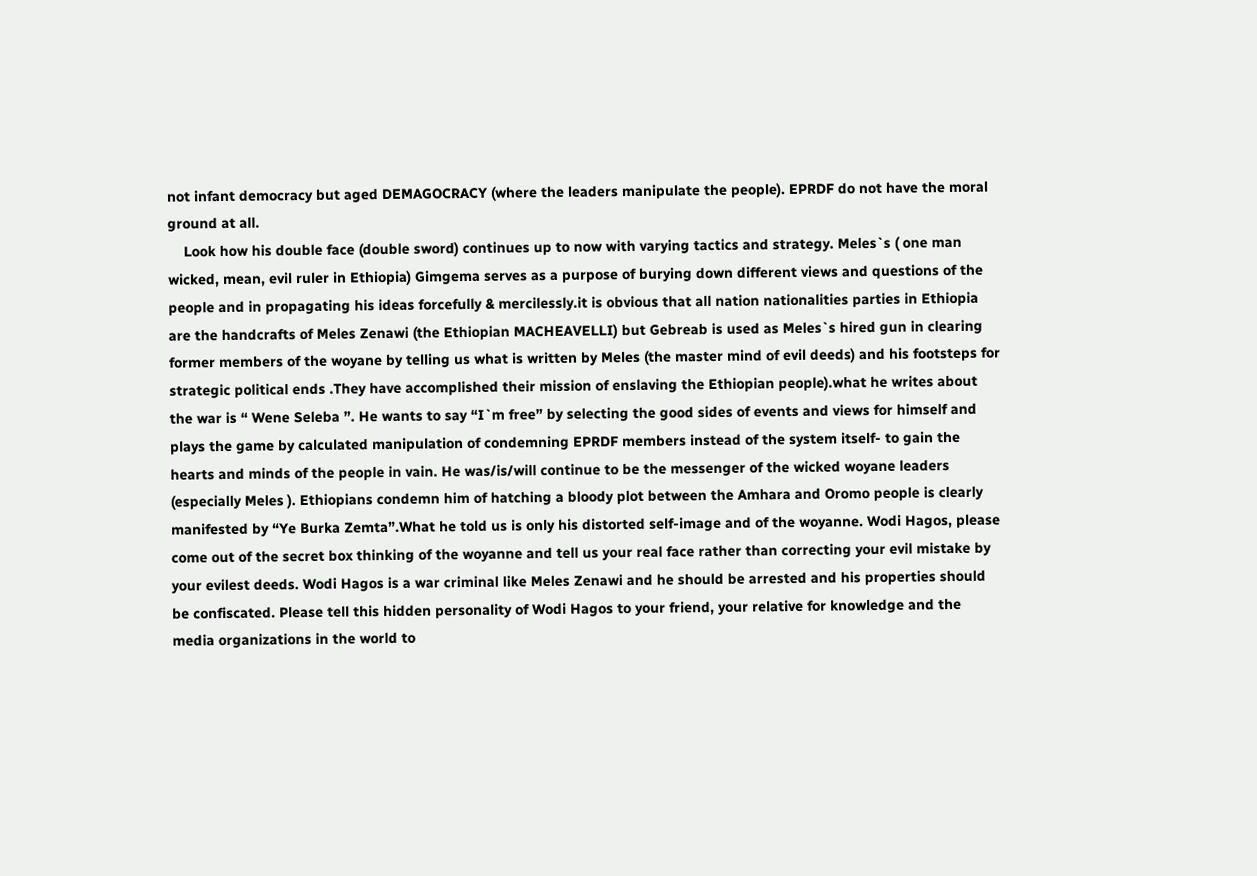not infant democracy but aged DEMAGOCRACY (where the leaders manipulate the people). EPRDF do not have the moral ground at all.
    Look how his double face (double sword) continues up to now with varying tactics and strategy. Meles`s ( one man wicked, mean, evil ruler in Ethiopia) Gimgema serves as a purpose of burying down different views and questions of the people and in propagating his ideas forcefully & mercilessly.it is obvious that all nation nationalities parties in Ethiopia are the handcrafts of Meles Zenawi (the Ethiopian MACHEAVELLI) but Gebreab is used as Meles`s hired gun in clearing former members of the woyane by telling us what is written by Meles (the master mind of evil deeds) and his footsteps for strategic political ends .They have accomplished their mission of enslaving the Ethiopian people).what he writes about the war is “ Wene Seleba ”. He wants to say “I`m free” by selecting the good sides of events and views for himself and plays the game by calculated manipulation of condemning EPRDF members instead of the system itself- to gain the hearts and minds of the people in vain. He was/is/will continue to be the messenger of the wicked woyane leaders (especially Meles ). Ethiopians condemn him of hatching a bloody plot between the Amhara and Oromo people is clearly manifested by “Ye Burka Zemta”.What he told us is only his distorted self-image and of the woyanne. Wodi Hagos, please come out of the secret box thinking of the woyanne and tell us your real face rather than correcting your evil mistake by your evilest deeds. Wodi Hagos is a war criminal like Meles Zenawi and he should be arrested and his properties should be confiscated. Please tell this hidden personality of Wodi Hagos to your friend, your relative for knowledge and the media organizations in the world to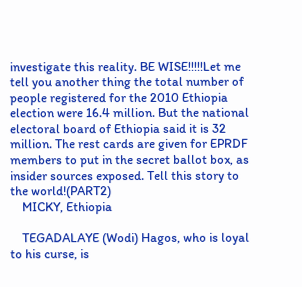investigate this reality. BE WISE!!!!!Let me tell you another thing the total number of people registered for the 2010 Ethiopia election were 16.4 million. But the national electoral board of Ethiopia said it is 32 million. The rest cards are given for EPRDF members to put in the secret ballot box, as insider sources exposed. Tell this story to the world!(PART2)
    MICKY, Ethiopia

    TEGADALAYE (Wodi) Hagos, who is loyal to his curse, is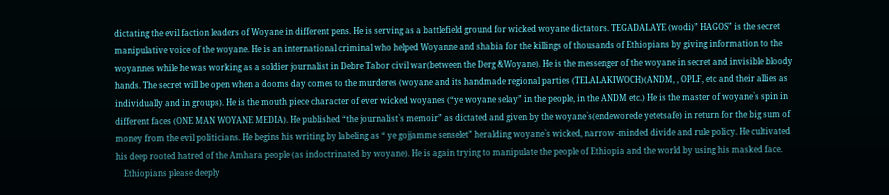dictating the evil faction leaders of Woyane in different pens. He is serving as a battlefield ground for wicked woyane dictators. TEGADALAYE (wodi)” HAGOS” is the secret manipulative voice of the woyane. He is an international criminal who helped Woyanne and shabia for the killings of thousands of Ethiopians by giving information to the woyannes while he was working as a soldier journalist in Debre Tabor civil war(between the Derg &Woyane). He is the messenger of the woyane in secret and invisible bloody hands. The secret will be open when a dooms day comes to the murderes (woyane and its handmade regional parties (TELALAKIWOCH)(ANDM, , OPLF, etc and their allies as individually and in groups). He is the mouth piece character of ever wicked woyanes (“ye woyane selay” in the people, in the ANDM etc.) He is the master of woyane`s spin in different faces (ONE MAN WOYANE MEDIA). He published “the journalist`s memoir” as dictated and given by the woyane`s(endeworede yetetsafe) in return for the big sum of money from the evil politicians. He begins his writing by labeling as “ ye gojjamme senselet” heralding woyane`s wicked, narrow -minded divide and rule policy. He cultivated his deep rooted hatred of the Amhara people (as indoctrinated by woyane). He is again trying to manipulate the people of Ethiopia and the world by using his masked face.
    Ethiopians please deeply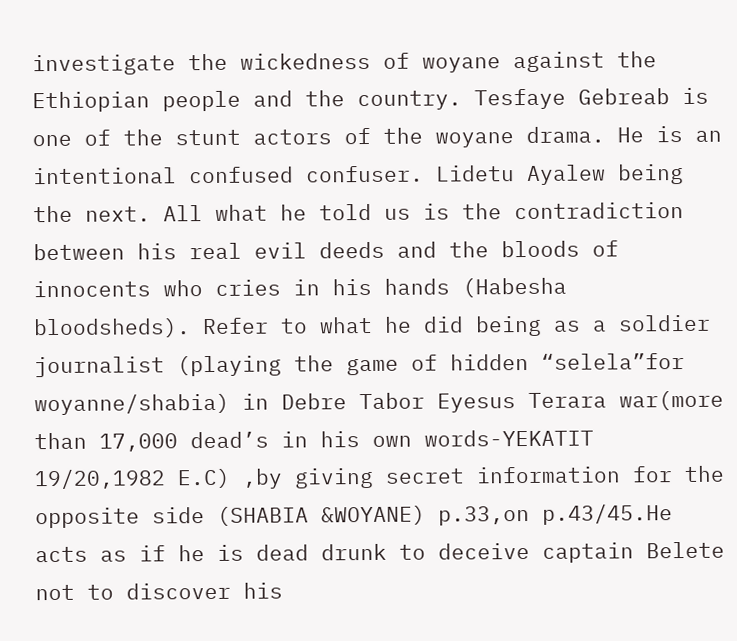investigate the wickedness of woyane against the Ethiopian people and the country. Tesfaye Gebreab is one of the stunt actors of the woyane drama. He is an intentional confused confuser. Lidetu Ayalew being the next. All what he told us is the contradiction between his real evil deeds and the bloods of innocents who cries in his hands (Habesha bloodsheds). Refer to what he did being as a soldier journalist (playing the game of hidden “selela”for woyanne/shabia) in Debre Tabor Eyesus Terara war(more than 17,000 dead’s in his own words-YEKATIT 19/20,1982 E.C) ,by giving secret information for the opposite side (SHABIA &WOYANE) p.33,on p.43/45.He acts as if he is dead drunk to deceive captain Belete not to discover his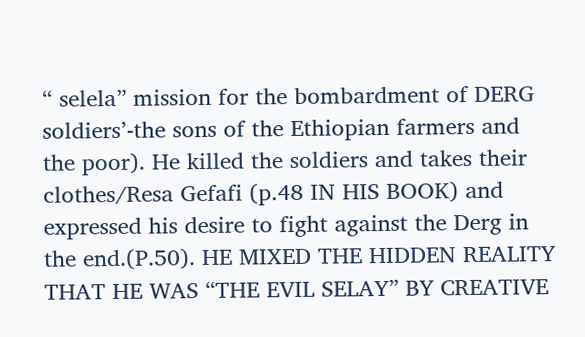“ selela” mission for the bombardment of DERG soldiers’-the sons of the Ethiopian farmers and the poor). He killed the soldiers and takes their clothes/Resa Gefafi (p.48 IN HIS BOOK) and expressed his desire to fight against the Derg in the end.(P.50). HE MIXED THE HIDDEN REALITY THAT HE WAS “THE EVIL SELAY” BY CREATIVE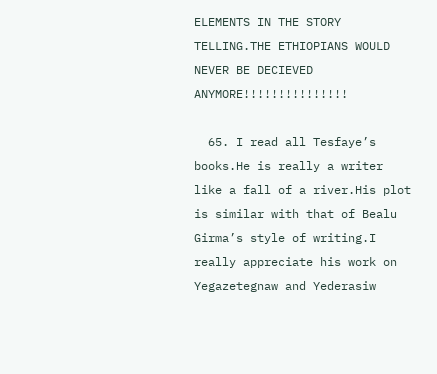ELEMENTS IN THE STORY TELLING.THE ETHIOPIANS WOULD NEVER BE DECIEVED ANYMORE!!!!!!!!!!!!!!!

  65. I read all Tesfaye’s books.He is really a writer like a fall of a river.His plot is similar with that of Bealu Girma’s style of writing.I really appreciate his work on Yegazetegnaw and Yederasiw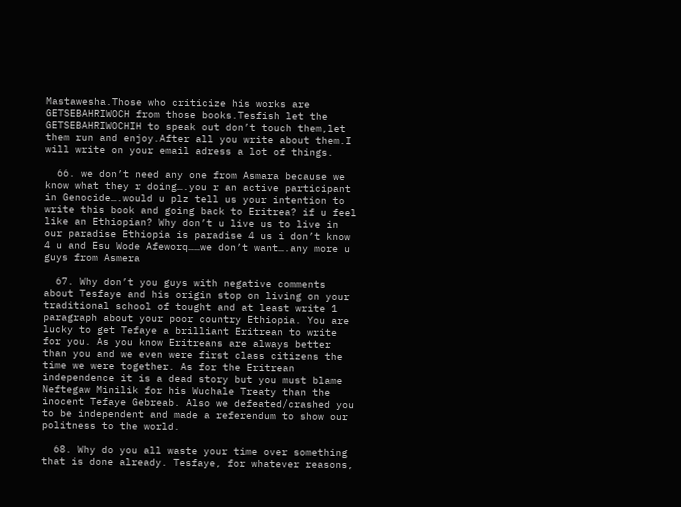Mastawesha.Those who criticize his works are GETSEBAHRIWOCH from those books.Tesfish let the GETSEBAHRIWOCHIH to speak out don’t touch them,let them run and enjoy.After all you write about them.I will write on your email adress a lot of things.

  66. we don’t need any one from Asmara because we know what they r doing….you r an active participant in Genocide….would u plz tell us your intention to write this book and going back to Eritrea? if u feel like an Ethiopian? Why don’t u live us to live in our paradise Ethiopia is paradise 4 us i don’t know 4 u and Esu Wode Afeworq……we don’t want….any more u guys from Asmera

  67. Why don’t you guys with negative comments about Tesfaye and his origin stop on living on your traditional school of tought and at least write 1 paragraph about your poor country Ethiopia. You are lucky to get Tefaye a brilliant Eritrean to write for you. As you know Eritreans are always better than you and we even were first class citizens the time we were together. As for the Eritrean independence it is a dead story but you must blame Neftegaw Minilik for his Wuchale Treaty than the inocent Tefaye Gebreab. Also we defeated/crashed you to be independent and made a referendum to show our politness to the world.

  68. Why do you all waste your time over something that is done already. Tesfaye, for whatever reasons,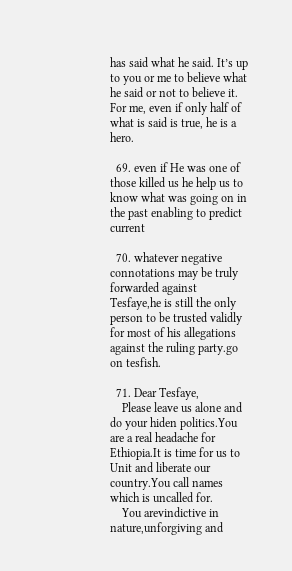has said what he said. It’s up to you or me to believe what he said or not to believe it. For me, even if only half of what is said is true, he is a hero.

  69. even if He was one of those killed us he help us to know what was going on in the past enabling to predict current

  70. whatever negative connotations may be truly forwarded against Tesfaye,he is still the only person to be trusted validly for most of his allegations against the ruling party.go on tesfish.

  71. Dear Tesfaye,
    Please leave us alone and do your hiden politics.You are a real headache for Ethiopia.It is time for us to Unit and liberate our country.You call names which is uncalled for.
    You arevindictive in nature,unforgiving and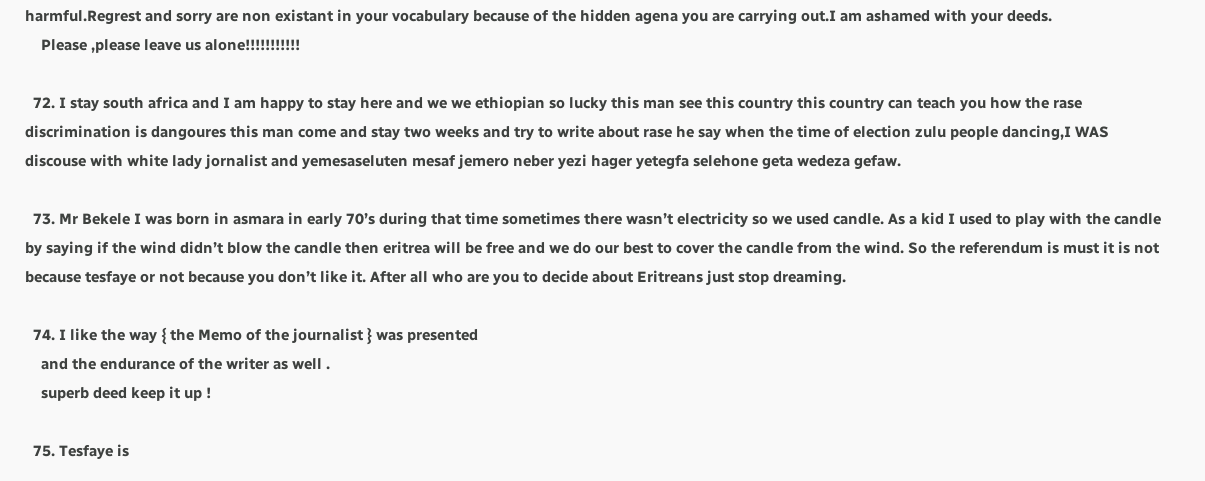harmful.Regrest and sorry are non existant in your vocabulary because of the hidden agena you are carrying out.I am ashamed with your deeds.
    Please ,please leave us alone!!!!!!!!!!!

  72. I stay south africa and I am happy to stay here and we we ethiopian so lucky this man see this country this country can teach you how the rase discrimination is dangoures this man come and stay two weeks and try to write about rase he say when the time of election zulu people dancing,I WAS discouse with white lady jornalist and yemesaseluten mesaf jemero neber yezi hager yetegfa selehone geta wedeza gefaw.

  73. Mr Bekele I was born in asmara in early 70’s during that time sometimes there wasn’t electricity so we used candle. As a kid I used to play with the candle by saying if the wind didn’t blow the candle then eritrea will be free and we do our best to cover the candle from the wind. So the referendum is must it is not because tesfaye or not because you don’t like it. After all who are you to decide about Eritreans just stop dreaming.

  74. I like the way { the Memo of the journalist } was presented
    and the endurance of the writer as well .
    superb deed keep it up !

  75. Tesfaye is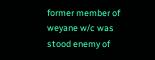former member of weyane w/c was stood enemy of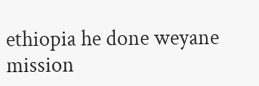ethiopia he done weyane mission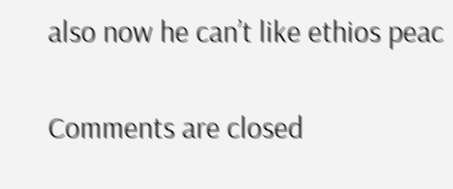also now he can’t like ethios peac

Comments are closed